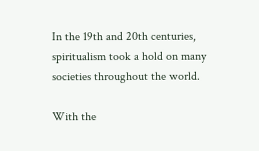In the 19th and 20th centuries, spiritualism took a hold on many societies throughout the world.

With the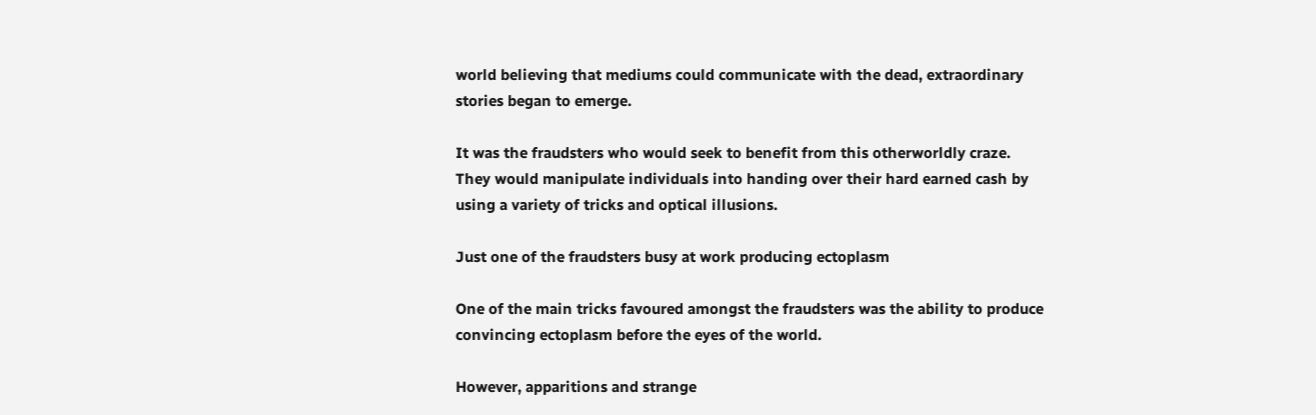world believing that mediums could communicate with the dead, extraordinary stories began to emerge.

It was the fraudsters who would seek to benefit from this otherworldly craze. They would manipulate individuals into handing over their hard earned cash by using a variety of tricks and optical illusions.

Just one of the fraudsters busy at work producing ectoplasm

One of the main tricks favoured amongst the fraudsters was the ability to produce convincing ectoplasm before the eyes of the world.

However, apparitions and strange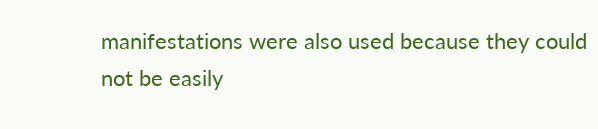manifestations were also used because they could not be easily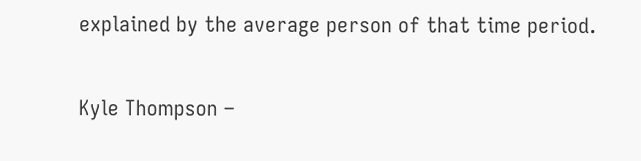explained by the average person of that time period.

Kyle Thompson –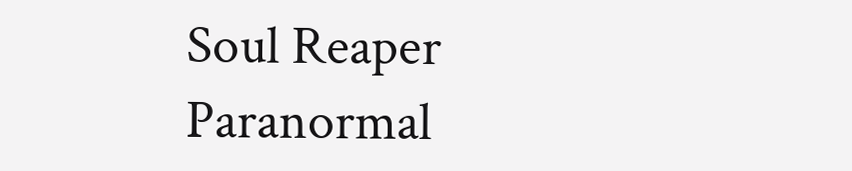Soul Reaper Paranormal